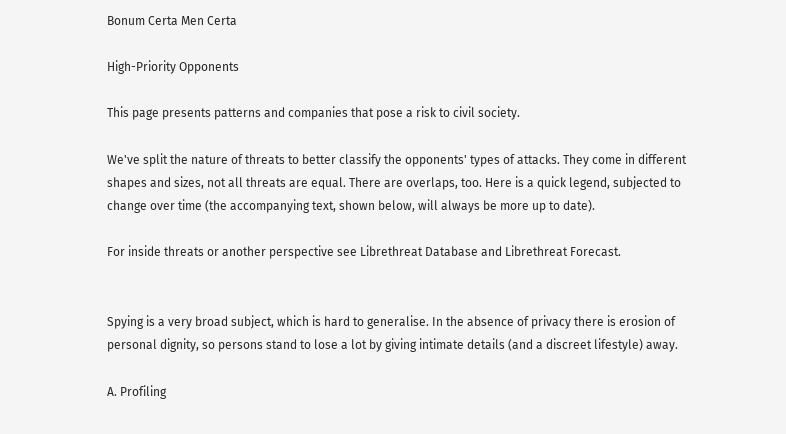Bonum Certa Men Certa

High-Priority Opponents

This page presents patterns and companies that pose a risk to civil society.

We've split the nature of threats to better classify the opponents' types of attacks. They come in different shapes and sizes, not all threats are equal. There are overlaps, too. Here is a quick legend, subjected to change over time (the accompanying text, shown below, will always be more up to date).

For inside threats or another perspective see Librethreat Database and Librethreat Forecast.


Spying is a very broad subject, which is hard to generalise. In the absence of privacy there is erosion of personal dignity, so persons stand to lose a lot by giving intimate details (and a discreet lifestyle) away.

A. Profiling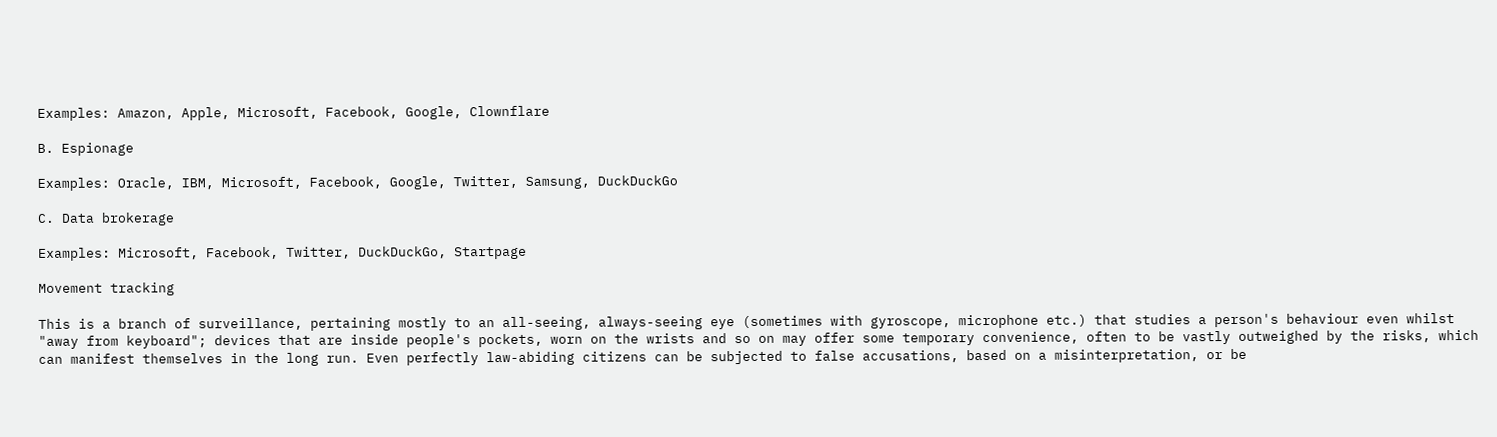Examples: Amazon, Apple, Microsoft, Facebook, Google, Clownflare

B. Espionage

Examples: Oracle, IBM, Microsoft, Facebook, Google, Twitter, Samsung, DuckDuckGo

C. Data brokerage

Examples: Microsoft, Facebook, Twitter, DuckDuckGo, Startpage

Movement tracking

This is a branch of surveillance, pertaining mostly to an all-seeing, always-seeing eye (sometimes with gyroscope, microphone etc.) that studies a person's behaviour even whilst "away from keyboard"; devices that are inside people's pockets, worn on the wrists and so on may offer some temporary convenience, often to be vastly outweighed by the risks, which can manifest themselves in the long run. Even perfectly law-abiding citizens can be subjected to false accusations, based on a misinterpretation, or be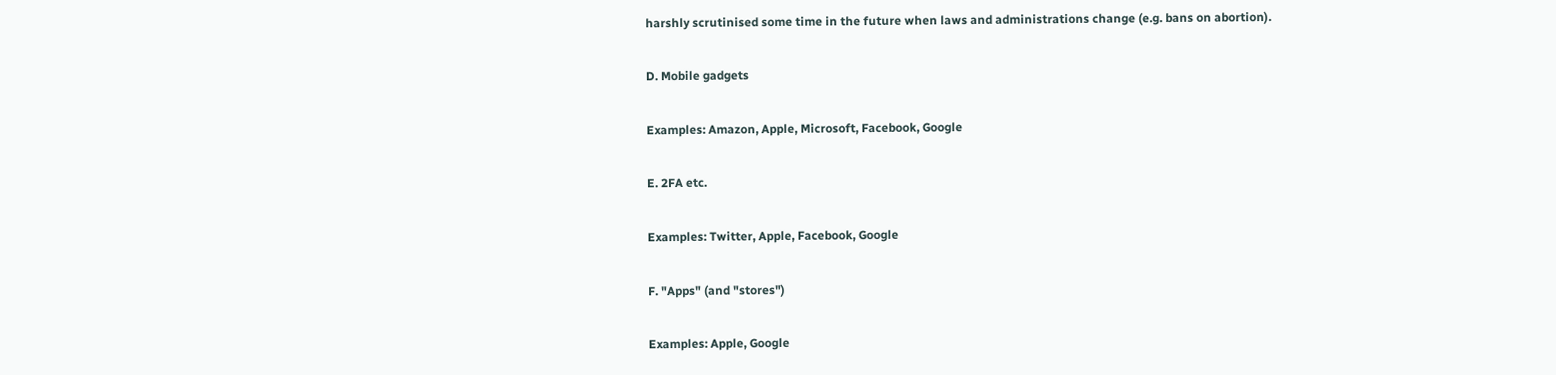harshly scrutinised some time in the future when laws and administrations change (e.g. bans on abortion).

D. Mobile gadgets

Examples: Amazon, Apple, Microsoft, Facebook, Google

E. 2FA etc.

Examples: Twitter, Apple, Facebook, Google

F. "Apps" (and "stores")

Examples: Apple, Google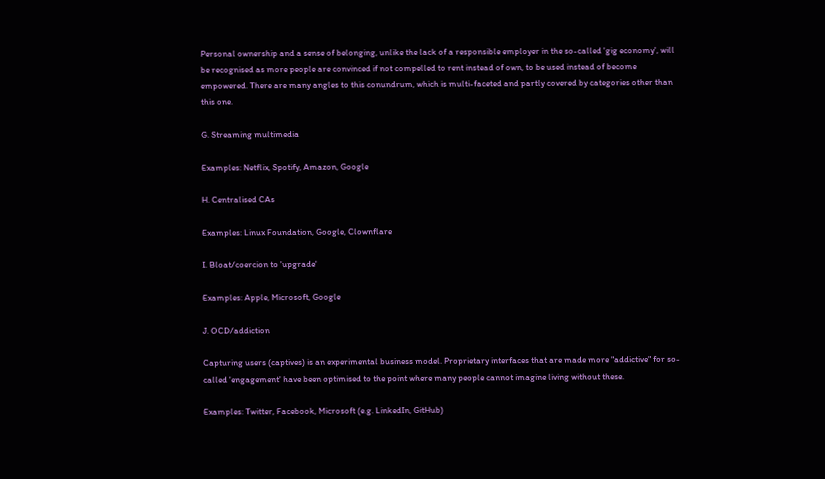Personal ownership and a sense of belonging, unlike the lack of a responsible employer in the so-called 'gig economy', will be recognised as more people are convinced if not compelled to rent instead of own, to be used instead of become empowered. There are many angles to this conundrum, which is multi-faceted and partly covered by categories other than this one.

G. Streaming multimedia

Examples: Netflix, Spotify, Amazon, Google

H. Centralised CAs

Examples: Linux Foundation, Google, Clownflare

I. Bloat/coercion to 'upgrade'

Examples: Apple, Microsoft, Google

J. OCD/addiction

Capturing users (captives) is an experimental business model. Proprietary interfaces that are made more "addictive" for so-called 'engagement' have been optimised to the point where many people cannot imagine living without these.

Examples: Twitter, Facebook, Microsoft (e.g. LinkedIn, GitHub)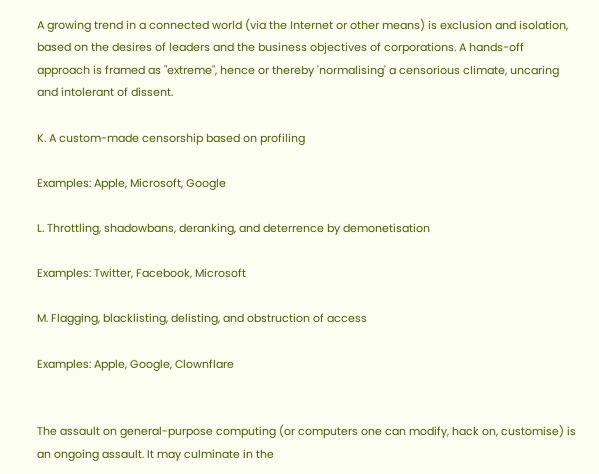A growing trend in a connected world (via the Internet or other means) is exclusion and isolation, based on the desires of leaders and the business objectives of corporations. A hands-off approach is framed as "extreme", hence or thereby 'normalising' a censorious climate, uncaring and intolerant of dissent.

K. A custom-made censorship based on profiling

Examples: Apple, Microsoft, Google

L. Throttling, shadowbans, deranking, and deterrence by demonetisation

Examples: Twitter, Facebook, Microsoft

M. Flagging, blacklisting, delisting, and obstruction of access

Examples: Apple, Google, Clownflare


The assault on general-purpose computing (or computers one can modify, hack on, customise) is an ongoing assault. It may culminate in the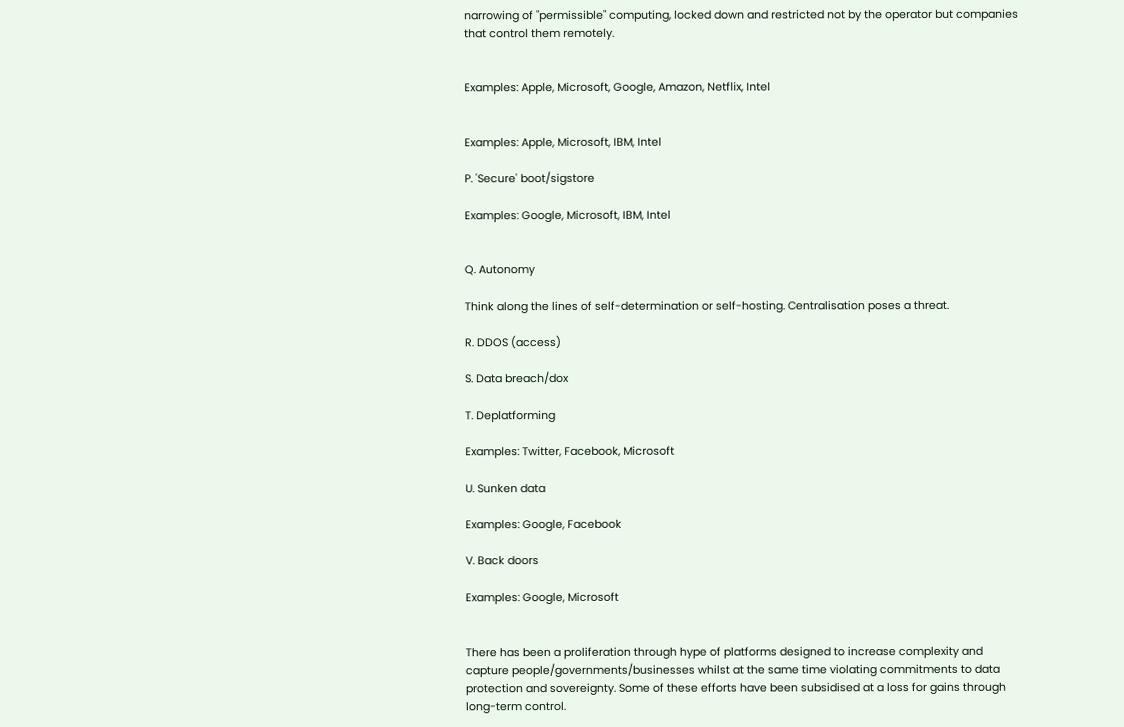narrowing of "permissible" computing, locked down and restricted not by the operator but companies that control them remotely.


Examples: Apple, Microsoft, Google, Amazon, Netflix, Intel


Examples: Apple, Microsoft, IBM, Intel

P. 'Secure' boot/sigstore

Examples: Google, Microsoft, IBM, Intel


Q. Autonomy

Think along the lines of self-determination or self-hosting. Centralisation poses a threat.

R. DDOS (access)

S. Data breach/dox

T. Deplatforming

Examples: Twitter, Facebook, Microsoft

U. Sunken data

Examples: Google, Facebook

V. Back doors

Examples: Google, Microsoft


There has been a proliferation through hype of platforms designed to increase complexity and capture people/governments/businesses whilst at the same time violating commitments to data protection and sovereignty. Some of these efforts have been subsidised at a loss for gains through long-term control.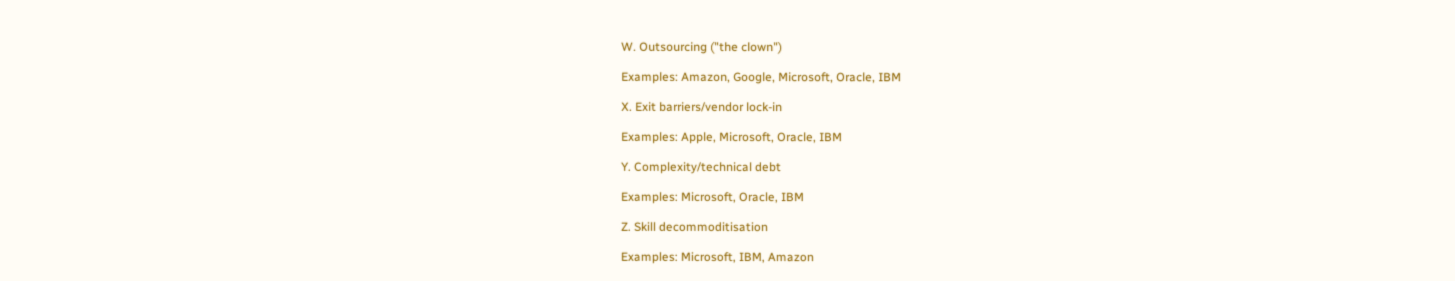W. Outsourcing ("the clown")

Examples: Amazon, Google, Microsoft, Oracle, IBM

X. Exit barriers/vendor lock-in

Examples: Apple, Microsoft, Oracle, IBM

Y. Complexity/technical debt

Examples: Microsoft, Oracle, IBM

Z. Skill decommoditisation

Examples: Microsoft, IBM, Amazon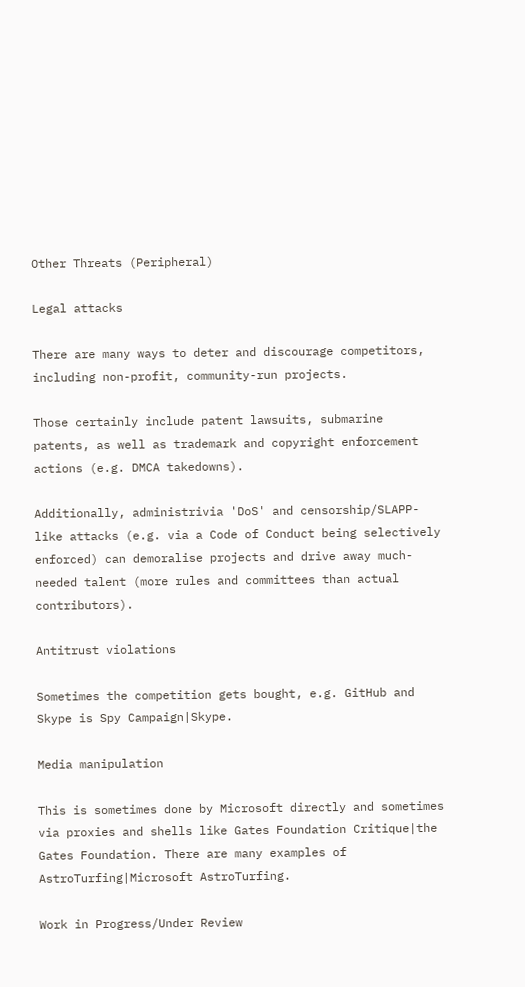Other Threats (Peripheral)

Legal attacks

There are many ways to deter and discourage competitors, including non-profit, community-run projects.

Those certainly include patent lawsuits, submarine patents, as well as trademark and copyright enforcement actions (e.g. DMCA takedowns).

Additionally, administrivia 'DoS' and censorship/SLAPP-like attacks (e.g. via a Code of Conduct being selectively enforced) can demoralise projects and drive away much-needed talent (more rules and committees than actual contributors).

Antitrust violations

Sometimes the competition gets bought, e.g. GitHub and Skype is Spy Campaign|Skype.

Media manipulation

This is sometimes done by Microsoft directly and sometimes via proxies and shells like Gates Foundation Critique|the Gates Foundation. There are many examples of AstroTurfing|Microsoft AstroTurfing.

Work in Progress/Under Review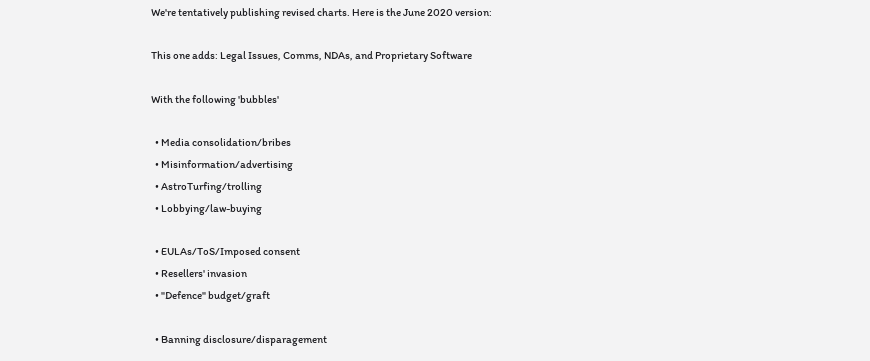We're tentatively publishing revised charts. Here is the June 2020 version:

This one adds: Legal Issues, Comms, NDAs, and Proprietary Software

With the following 'bubbles'

  • Media consolidation/bribes
  • Misinformation/advertising
  • AstroTurfing/trolling
  • Lobbying/law-buying

  • EULAs/ToS/Imposed consent
  • Resellers' invasion
  • "Defence" budget/graft

  • Banning disclosure/disparagement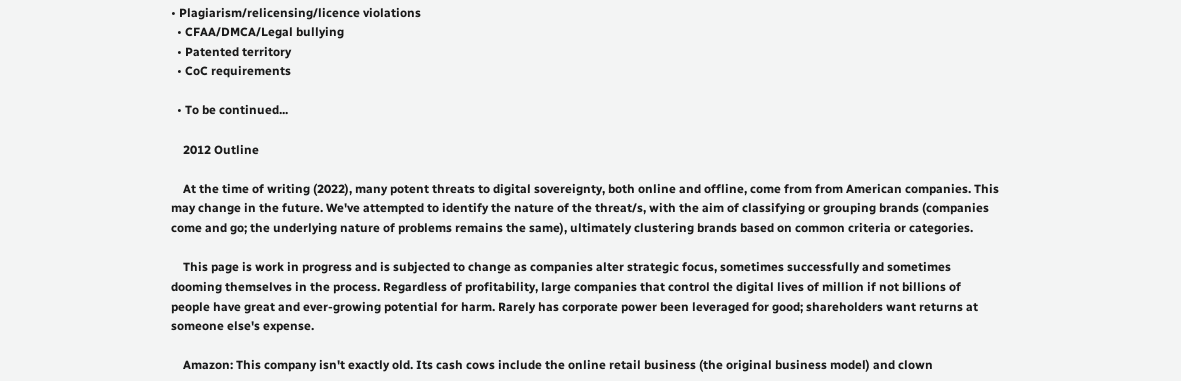• Plagiarism/relicensing/licence violations
  • CFAA/DMCA/Legal bullying
  • Patented territory
  • CoC requirements

  • To be continued...

    2012 Outline

    At the time of writing (2022), many potent threats to digital sovereignty, both online and offline, come from from American companies. This may change in the future. We've attempted to identify the nature of the threat/s, with the aim of classifying or grouping brands (companies come and go; the underlying nature of problems remains the same), ultimately clustering brands based on common criteria or categories.

    This page is work in progress and is subjected to change as companies alter strategic focus, sometimes successfully and sometimes dooming themselves in the process. Regardless of profitability, large companies that control the digital lives of million if not billions of people have great and ever-growing potential for harm. Rarely has corporate power been leveraged for good; shareholders want returns at someone else's expense.

    Amazon: This company isn't exactly old. Its cash cows include the online retail business (the original business model) and clown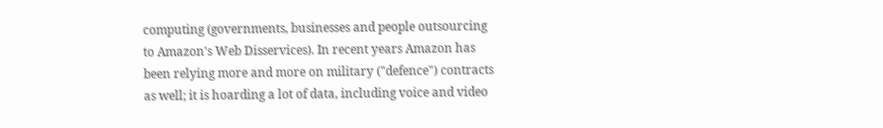computing (governments, businesses and people outsourcing to Amazon's Web Disservices). In recent years Amazon has been relying more and more on military ("defence") contracts as well; it is hoarding a lot of data, including voice and video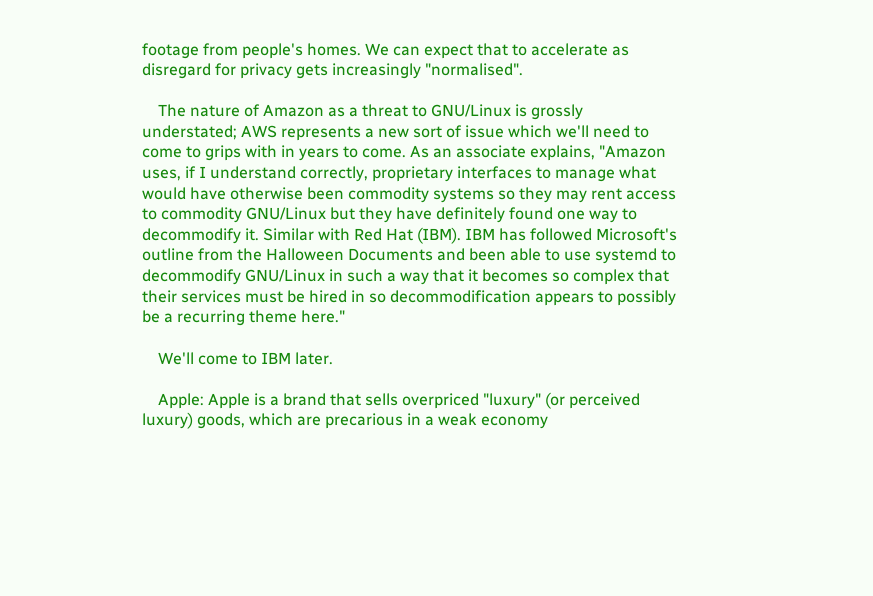footage from people's homes. We can expect that to accelerate as disregard for privacy gets increasingly "normalised".

    The nature of Amazon as a threat to GNU/Linux is grossly understated; AWS represents a new sort of issue which we'll need to come to grips with in years to come. As an associate explains, "Amazon uses, if I understand correctly, proprietary interfaces to manage what would have otherwise been commodity systems so they may rent access to commodity GNU/Linux but they have definitely found one way to decommodify it. Similar with Red Hat (IBM). IBM has followed Microsoft's outline from the Halloween Documents and been able to use systemd to decommodify GNU/Linux in such a way that it becomes so complex that their services must be hired in so decommodification appears to possibly be a recurring theme here."

    We'll come to IBM later.

    Apple: Apple is a brand that sells overpriced "luxury" (or perceived luxury) goods, which are precarious in a weak economy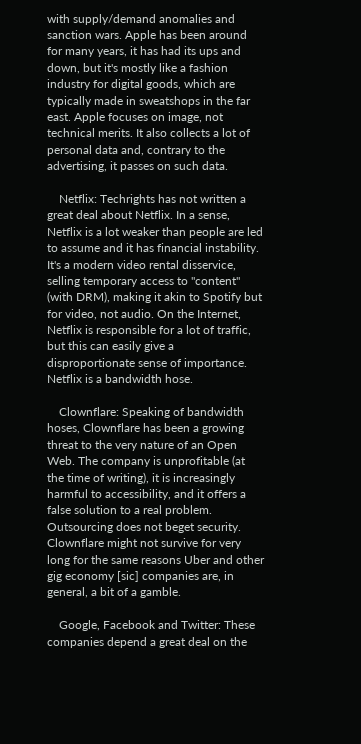with supply/demand anomalies and sanction wars. Apple has been around for many years, it has had its ups and down, but it's mostly like a fashion industry for digital goods, which are typically made in sweatshops in the far east. Apple focuses on image, not technical merits. It also collects a lot of personal data and, contrary to the advertising, it passes on such data.

    Netflix: Techrights has not written a great deal about Netflix. In a sense, Netflix is a lot weaker than people are led to assume and it has financial instability. It's a modern video rental disservice, selling temporary access to "content" (with DRM), making it akin to Spotify but for video, not audio. On the Internet, Netflix is responsible for a lot of traffic, but this can easily give a disproportionate sense of importance. Netflix is a bandwidth hose.

    Clownflare: Speaking of bandwidth hoses, Clownflare has been a growing threat to the very nature of an Open Web. The company is unprofitable (at the time of writing), it is increasingly harmful to accessibility, and it offers a false solution to a real problem. Outsourcing does not beget security. Clownflare might not survive for very long for the same reasons Uber and other gig economy [sic] companies are, in general, a bit of a gamble.

    Google, Facebook and Twitter: These companies depend a great deal on the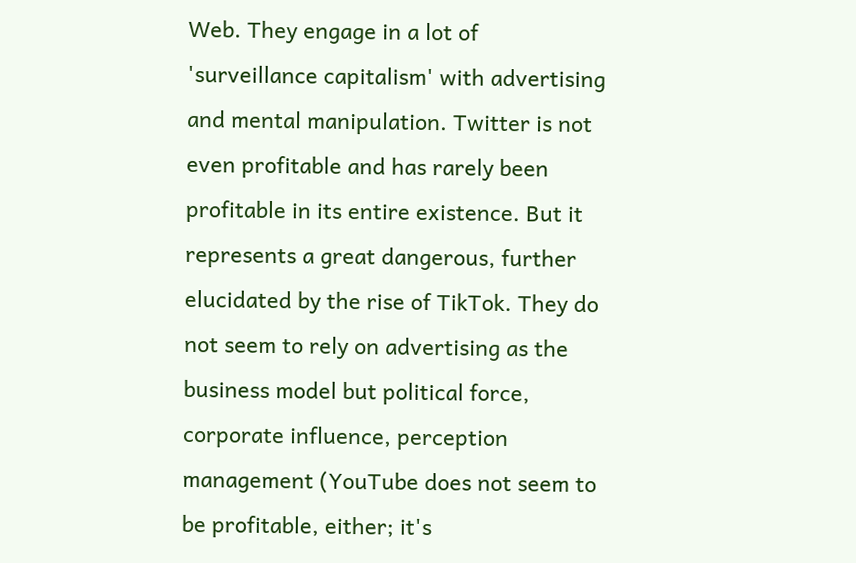Web. They engage in a lot of 'surveillance capitalism' with advertising and mental manipulation. Twitter is not even profitable and has rarely been profitable in its entire existence. But it represents a great dangerous, further elucidated by the rise of TikTok. They do not seem to rely on advertising as the business model but political force, corporate influence, perception management (YouTube does not seem to be profitable, either; it's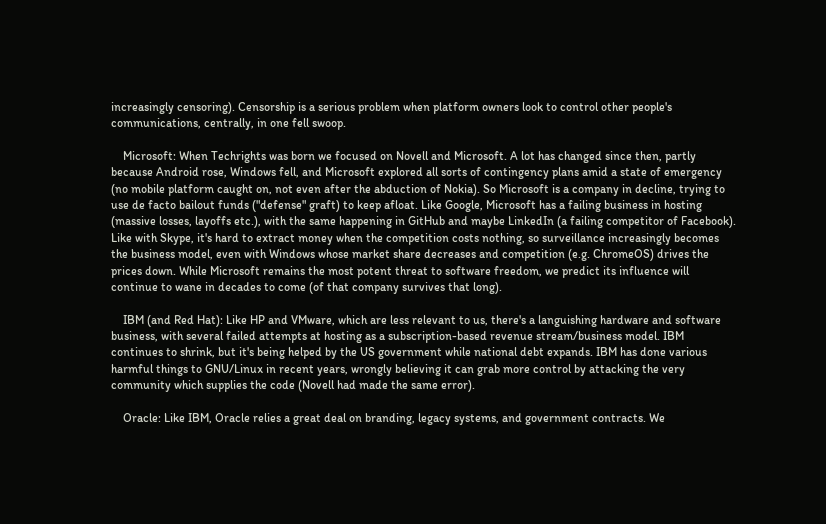increasingly censoring). Censorship is a serious problem when platform owners look to control other people's communications, centrally, in one fell swoop.

    Microsoft: When Techrights was born we focused on Novell and Microsoft. A lot has changed since then, partly because Android rose, Windows fell, and Microsoft explored all sorts of contingency plans amid a state of emergency (no mobile platform caught on, not even after the abduction of Nokia). So Microsoft is a company in decline, trying to use de facto bailout funds ("defense" graft) to keep afloat. Like Google, Microsoft has a failing business in hosting (massive losses, layoffs etc.), with the same happening in GitHub and maybe LinkedIn (a failing competitor of Facebook). Like with Skype, it's hard to extract money when the competition costs nothing, so surveillance increasingly becomes the business model, even with Windows whose market share decreases and competition (e.g. ChromeOS) drives the prices down. While Microsoft remains the most potent threat to software freedom, we predict its influence will continue to wane in decades to come (of that company survives that long).

    IBM (and Red Hat): Like HP and VMware, which are less relevant to us, there's a languishing hardware and software business, with several failed attempts at hosting as a subscription-based revenue stream/business model. IBM continues to shrink, but it's being helped by the US government while national debt expands. IBM has done various harmful things to GNU/Linux in recent years, wrongly believing it can grab more control by attacking the very community which supplies the code (Novell had made the same error).

    Oracle: Like IBM, Oracle relies a great deal on branding, legacy systems, and government contracts. We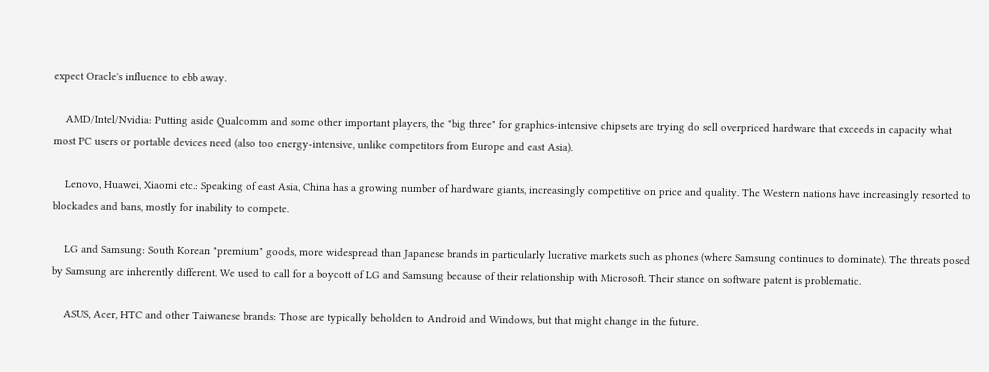expect Oracle's influence to ebb away.

    AMD/Intel/Nvidia: Putting aside Qualcomm and some other important players, the "big three" for graphics-intensive chipsets are trying do sell overpriced hardware that exceeds in capacity what most PC users or portable devices need (also too energy-intensive, unlike competitors from Europe and east Asia).

    Lenovo, Huawei, Xiaomi etc.: Speaking of east Asia, China has a growing number of hardware giants, increasingly competitive on price and quality. The Western nations have increasingly resorted to blockades and bans, mostly for inability to compete.

    LG and Samsung: South Korean "premium" goods, more widespread than Japanese brands in particularly lucrative markets such as phones (where Samsung continues to dominate). The threats posed by Samsung are inherently different. We used to call for a boycott of LG and Samsung because of their relationship with Microsoft. Their stance on software patent is problematic.

    ASUS, Acer, HTC and other Taiwanese brands: Those are typically beholden to Android and Windows, but that might change in the future.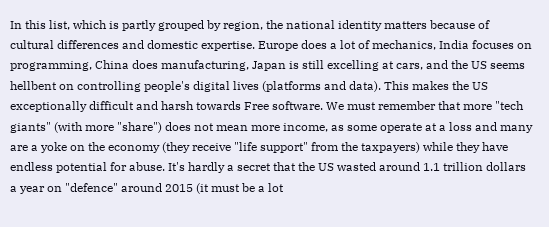In this list, which is partly grouped by region, the national identity matters because of cultural differences and domestic expertise. Europe does a lot of mechanics, India focuses on programming, China does manufacturing, Japan is still excelling at cars, and the US seems hellbent on controlling people's digital lives (platforms and data). This makes the US exceptionally difficult and harsh towards Free software. We must remember that more "tech giants" (with more "share") does not mean more income, as some operate at a loss and many are a yoke on the economy (they receive "life support" from the taxpayers) while they have endless potential for abuse. It's hardly a secret that the US wasted around 1.1 trillion dollars a year on "defence" around 2015 (it must be a lot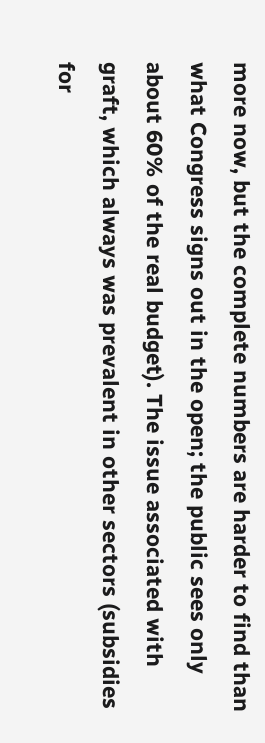more now, but the complete numbers are harder to find than what Congress signs out in the open; the public sees only about 60% of the real budget). The issue associated with graft, which always was prevalent in other sectors (subsidies for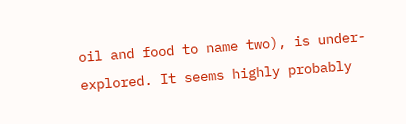oil and food to name two), is under-explored. It seems highly probably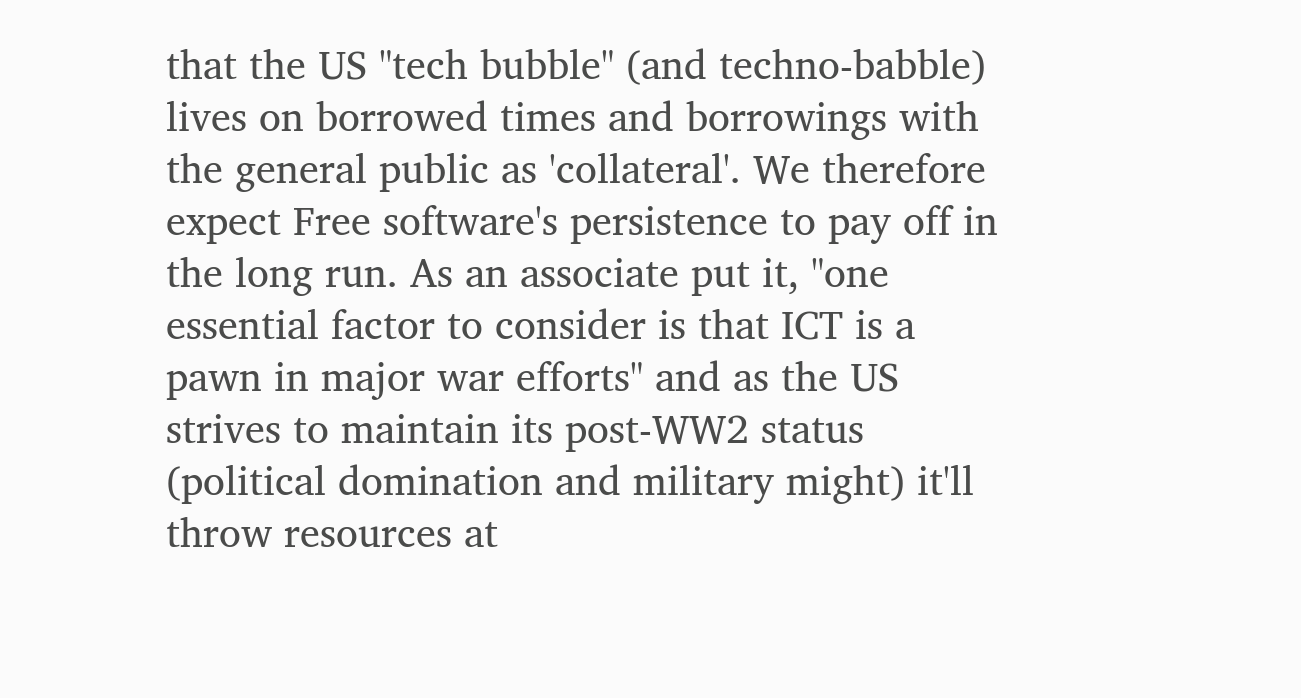that the US "tech bubble" (and techno-babble) lives on borrowed times and borrowings with the general public as 'collateral'. We therefore expect Free software's persistence to pay off in the long run. As an associate put it, "one essential factor to consider is that ICT is a pawn in major war efforts" and as the US strives to maintain its post-WW2 status (political domination and military might) it'll throw resources at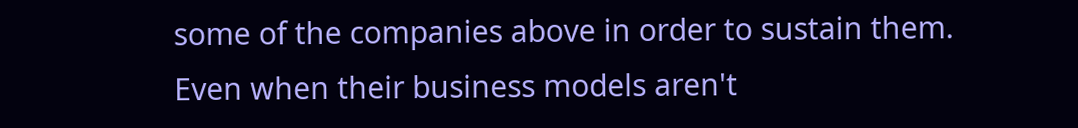some of the companies above in order to sustain them. Even when their business models aren't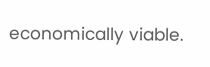economically viable.